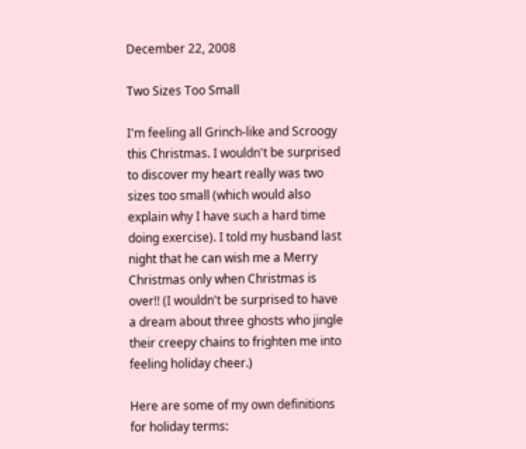December 22, 2008

Two Sizes Too Small

I'm feeling all Grinch-like and Scroogy this Christmas. I wouldn't be surprised to discover my heart really was two sizes too small (which would also explain why I have such a hard time doing exercise). I told my husband last night that he can wish me a Merry Christmas only when Christmas is over!! (I wouldn't be surprised to have a dream about three ghosts who jingle their creepy chains to frighten me into feeling holiday cheer.)

Here are some of my own definitions for holiday terms: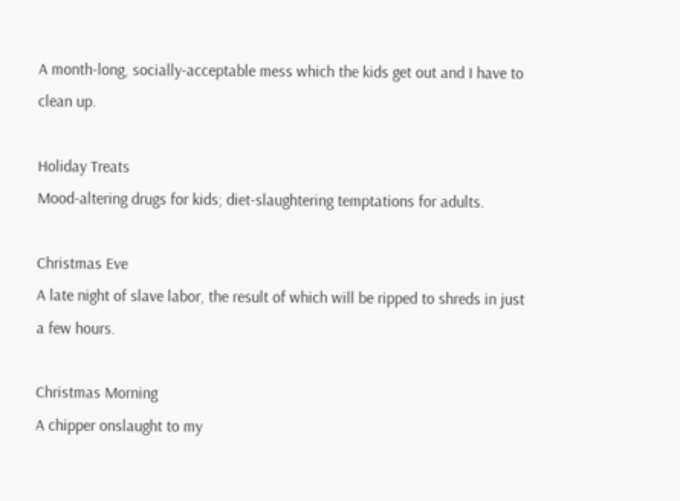A month-long, socially-acceptable mess which the kids get out and I have to clean up.

Holiday Treats
Mood-altering drugs for kids; diet-slaughtering temptations for adults.

Christmas Eve
A late night of slave labor, the result of which will be ripped to shreds in just a few hours.

Christmas Morning
A chipper onslaught to my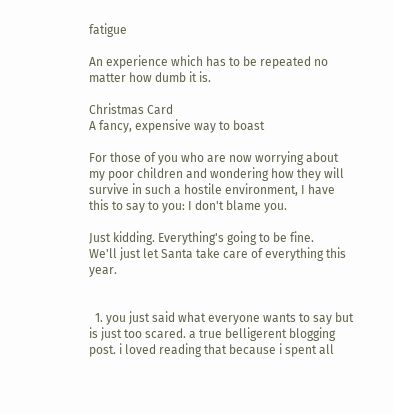fatigue

An experience which has to be repeated no matter how dumb it is.

Christmas Card
A fancy, expensive way to boast

For those of you who are now worrying about my poor children and wondering how they will survive in such a hostile environment, I have this to say to you: I don't blame you.

Just kidding. Everything's going to be fine.
We'll just let Santa take care of everything this year.


  1. you just said what everyone wants to say but is just too scared. a true belligerent blogging post. i loved reading that because i spent all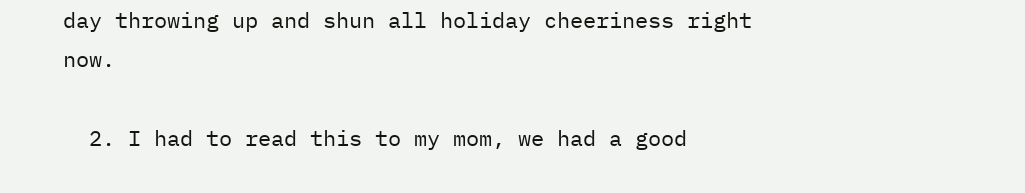day throwing up and shun all holiday cheeriness right now.

  2. I had to read this to my mom, we had a good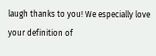laugh thanks to you! We especially love your definition of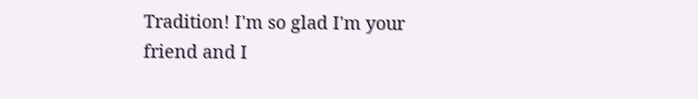Tradition! I'm so glad I'm your friend and I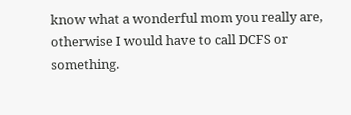know what a wonderful mom you really are, otherwise I would have to call DCFS or something.